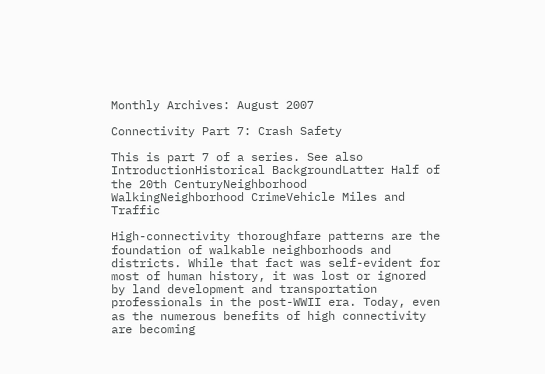Monthly Archives: August 2007

Connectivity Part 7: Crash Safety

This is part 7 of a series. See also IntroductionHistorical BackgroundLatter Half of the 20th CenturyNeighborhood WalkingNeighborhood CrimeVehicle Miles and Traffic

High-connectivity thoroughfare patterns are the foundation of walkable neighborhoods and districts. While that fact was self-evident for most of human history, it was lost or ignored by land development and transportation professionals in the post-WWII era. Today, even as the numerous benefits of high connectivity are becoming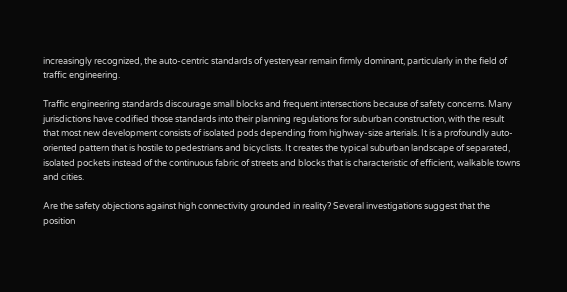increasingly recognized, the auto-centric standards of yesteryear remain firmly dominant, particularly in the field of traffic engineering.

Traffic engineering standards discourage small blocks and frequent intersections because of safety concerns. Many jurisdictions have codified those standards into their planning regulations for suburban construction, with the result that most new development consists of isolated pods depending from highway-size arterials. It is a profoundly auto-oriented pattern that is hostile to pedestrians and bicyclists. It creates the typical suburban landscape of separated, isolated pockets instead of the continuous fabric of streets and blocks that is characteristic of efficient, walkable towns and cities.

Are the safety objections against high connectivity grounded in reality? Several investigations suggest that the position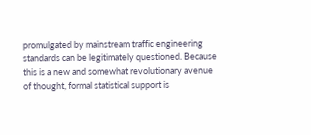promulgated by mainstream traffic engineering standards can be legitimately questioned. Because this is a new and somewhat revolutionary avenue of thought, formal statistical support is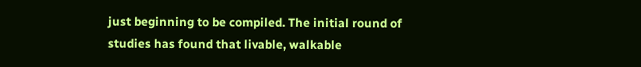just beginning to be compiled. The initial round of studies has found that livable, walkable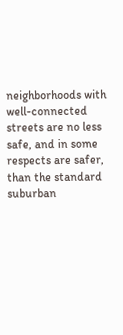neighborhoods with well-connected streets are no less safe, and in some respects are safer, than the standard suburban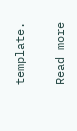template.

Read more